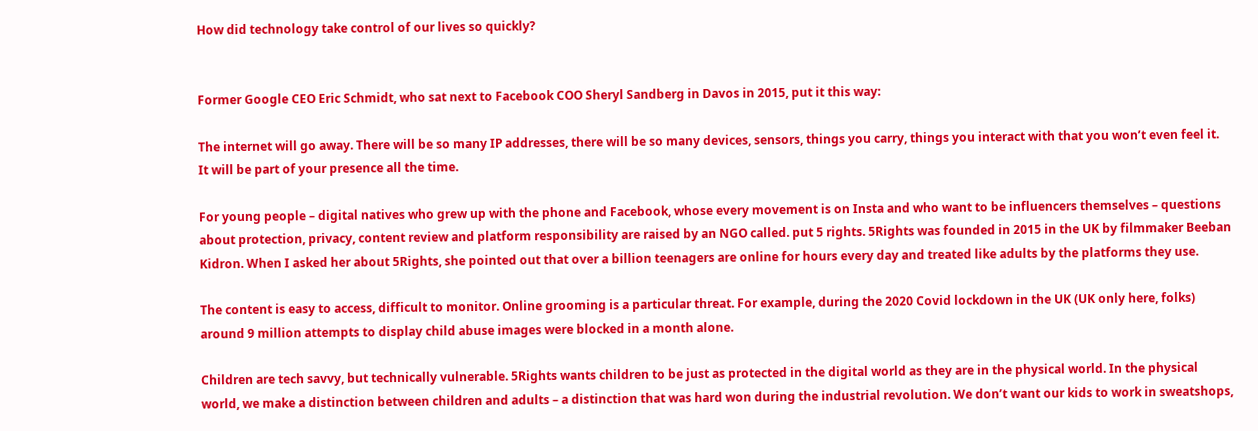How did technology take control of our lives so quickly?


Former Google CEO Eric Schmidt, who sat next to Facebook COO Sheryl Sandberg in Davos in 2015, put it this way:

The internet will go away. There will be so many IP addresses, there will be so many devices, sensors, things you carry, things you interact with that you won’t even feel it. It will be part of your presence all the time.

For young people – digital natives who grew up with the phone and Facebook, whose every movement is on Insta and who want to be influencers themselves – questions about protection, privacy, content review and platform responsibility are raised by an NGO called. put 5 rights. 5Rights was founded in 2015 in the UK by filmmaker Beeban Kidron. When I asked her about 5Rights, she pointed out that over a billion teenagers are online for hours every day and treated like adults by the platforms they use.

The content is easy to access, difficult to monitor. Online grooming is a particular threat. For example, during the 2020 Covid lockdown in the UK (UK only here, folks) around 9 million attempts to display child abuse images were blocked in a month alone.

Children are tech savvy, but technically vulnerable. 5Rights wants children to be just as protected in the digital world as they are in the physical world. In the physical world, we make a distinction between children and adults – a distinction that was hard won during the industrial revolution. We don’t want our kids to work in sweatshops,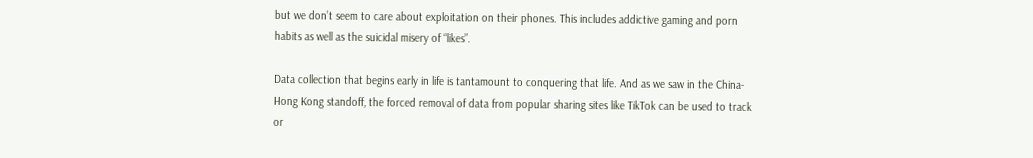but we don’t seem to care about exploitation on their phones. This includes addictive gaming and porn habits as well as the suicidal misery of “likes”.

Data collection that begins early in life is tantamount to conquering that life. And as we saw in the China-Hong Kong standoff, the forced removal of data from popular sharing sites like TikTok can be used to track or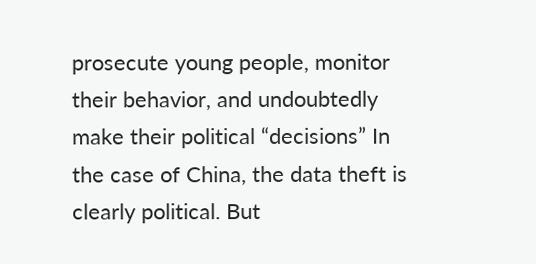prosecute young people, monitor their behavior, and undoubtedly make their political “decisions” In the case of China, the data theft is clearly political. But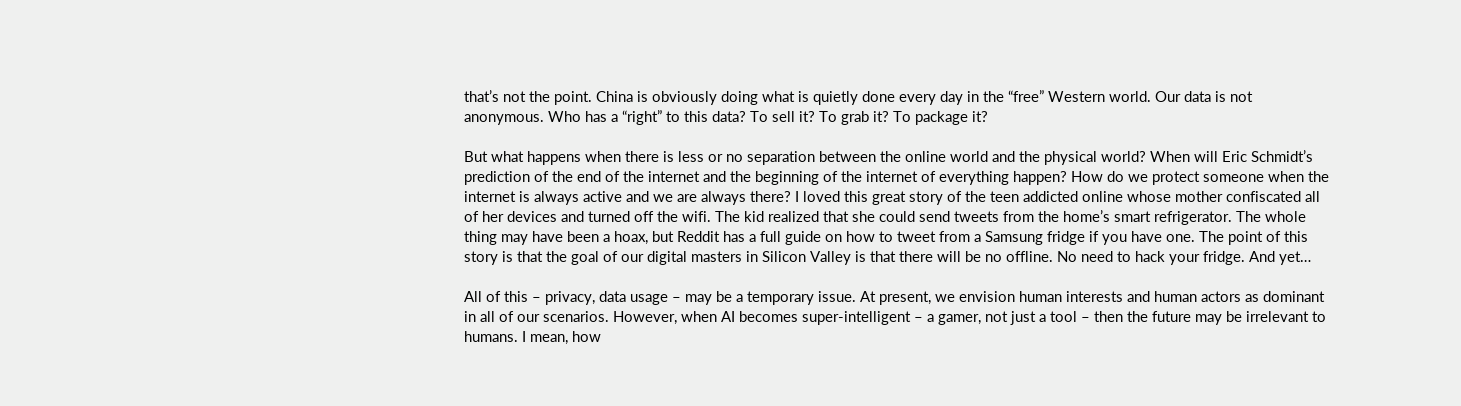that’s not the point. China is obviously doing what is quietly done every day in the “free” Western world. Our data is not anonymous. Who has a “right” to this data? To sell it? To grab it? To package it?

But what happens when there is less or no separation between the online world and the physical world? When will Eric Schmidt’s prediction of the end of the internet and the beginning of the internet of everything happen? How do we protect someone when the internet is always active and we are always there? I loved this great story of the teen addicted online whose mother confiscated all of her devices and turned off the wifi. The kid realized that she could send tweets from the home’s smart refrigerator. The whole thing may have been a hoax, but Reddit has a full guide on how to tweet from a Samsung fridge if you have one. The point of this story is that the goal of our digital masters in Silicon Valley is that there will be no offline. No need to hack your fridge. And yet…

All of this – privacy, data usage – may be a temporary issue. At present, we envision human interests and human actors as dominant in all of our scenarios. However, when AI becomes super-intelligent – a gamer, not just a tool – then the future may be irrelevant to humans. I mean, how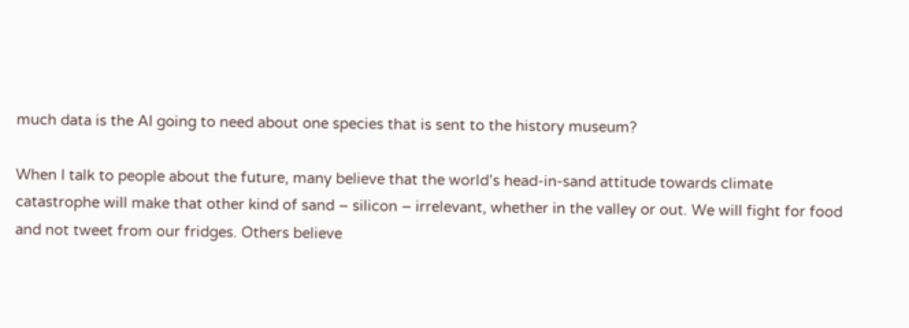much data is the AI going to need about one species that is sent to the history museum?

When I talk to people about the future, many believe that the world’s head-in-sand attitude towards climate catastrophe will make that other kind of sand – silicon – irrelevant, whether in the valley or out. We will fight for food and not tweet from our fridges. Others believe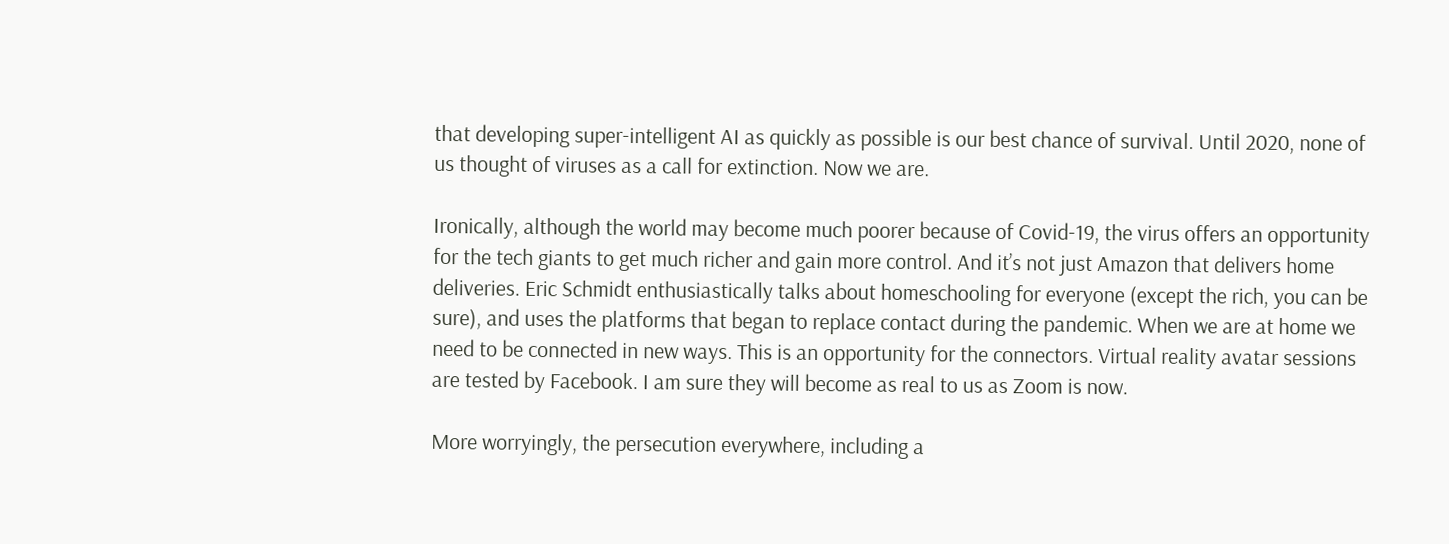that developing super-intelligent AI as quickly as possible is our best chance of survival. Until 2020, none of us thought of viruses as a call for extinction. Now we are.

Ironically, although the world may become much poorer because of Covid-19, the virus offers an opportunity for the tech giants to get much richer and gain more control. And it’s not just Amazon that delivers home deliveries. Eric Schmidt enthusiastically talks about homeschooling for everyone (except the rich, you can be sure), and uses the platforms that began to replace contact during the pandemic. When we are at home we need to be connected in new ways. This is an opportunity for the connectors. Virtual reality avatar sessions are tested by Facebook. I am sure they will become as real to us as Zoom is now.

More worryingly, the persecution everywhere, including a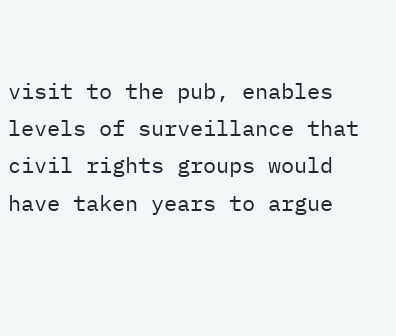visit to the pub, enables levels of surveillance that civil rights groups would have taken years to argue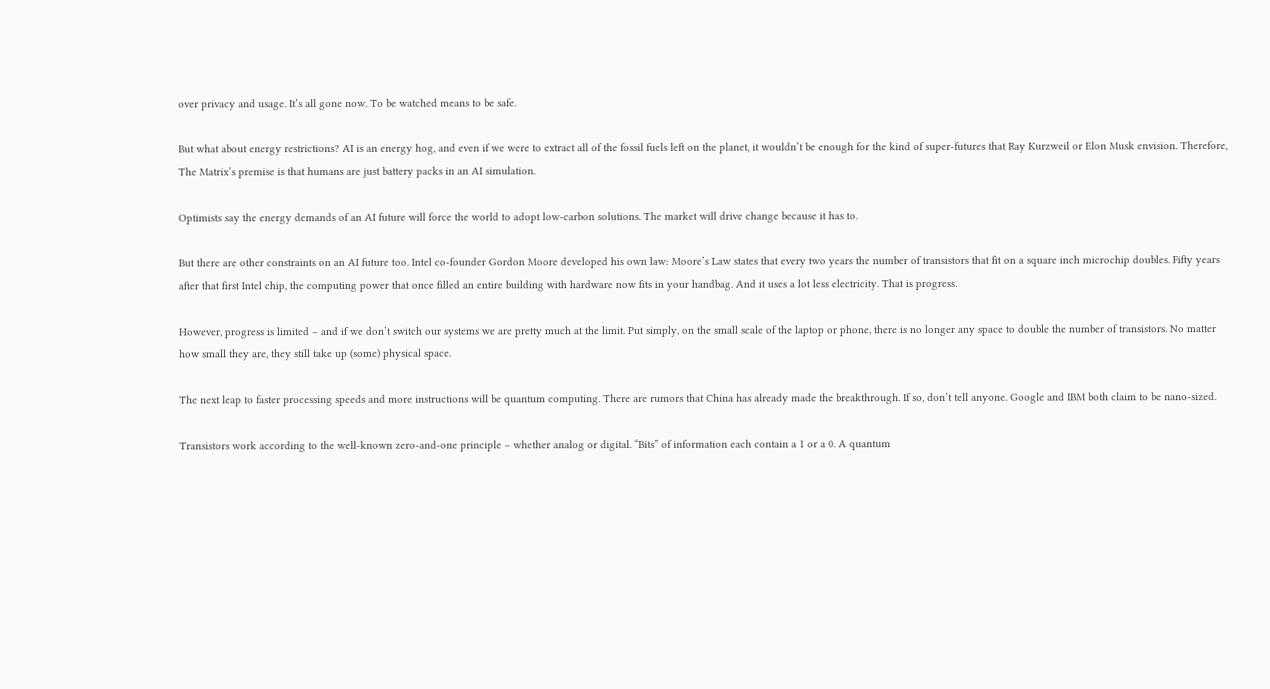over privacy and usage. It’s all gone now. To be watched means to be safe.

But what about energy restrictions? AI is an energy hog, and even if we were to extract all of the fossil fuels left on the planet, it wouldn’t be enough for the kind of super-futures that Ray Kurzweil or Elon Musk envision. Therefore, The Matrix’s premise is that humans are just battery packs in an AI simulation.

Optimists say the energy demands of an AI future will force the world to adopt low-carbon solutions. The market will drive change because it has to.

But there are other constraints on an AI future too. Intel co-founder Gordon Moore developed his own law: Moore’s Law states that every two years the number of transistors that fit on a square inch microchip doubles. Fifty years after that first Intel chip, the computing power that once filled an entire building with hardware now fits in your handbag. And it uses a lot less electricity. That is progress.

However, progress is limited – and if we don’t switch our systems we are pretty much at the limit. Put simply, on the small scale of the laptop or phone, there is no longer any space to double the number of transistors. No matter how small they are, they still take up (some) physical space.

The next leap to faster processing speeds and more instructions will be quantum computing. There are rumors that China has already made the breakthrough. If so, don’t tell anyone. Google and IBM both claim to be nano-sized.

Transistors work according to the well-known zero-and-one principle – whether analog or digital. “Bits” of information each contain a 1 or a 0. A quantum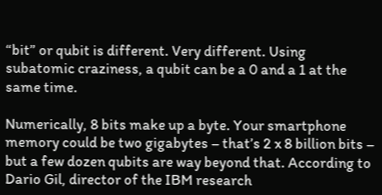“bit” or qubit is different. Very different. Using subatomic craziness, a qubit can be a 0 and a 1 at the same time.

Numerically, 8 bits make up a byte. Your smartphone memory could be two gigabytes – that’s 2 x 8 billion bits – but a few dozen qubits are way beyond that. According to Dario Gil, director of the IBM research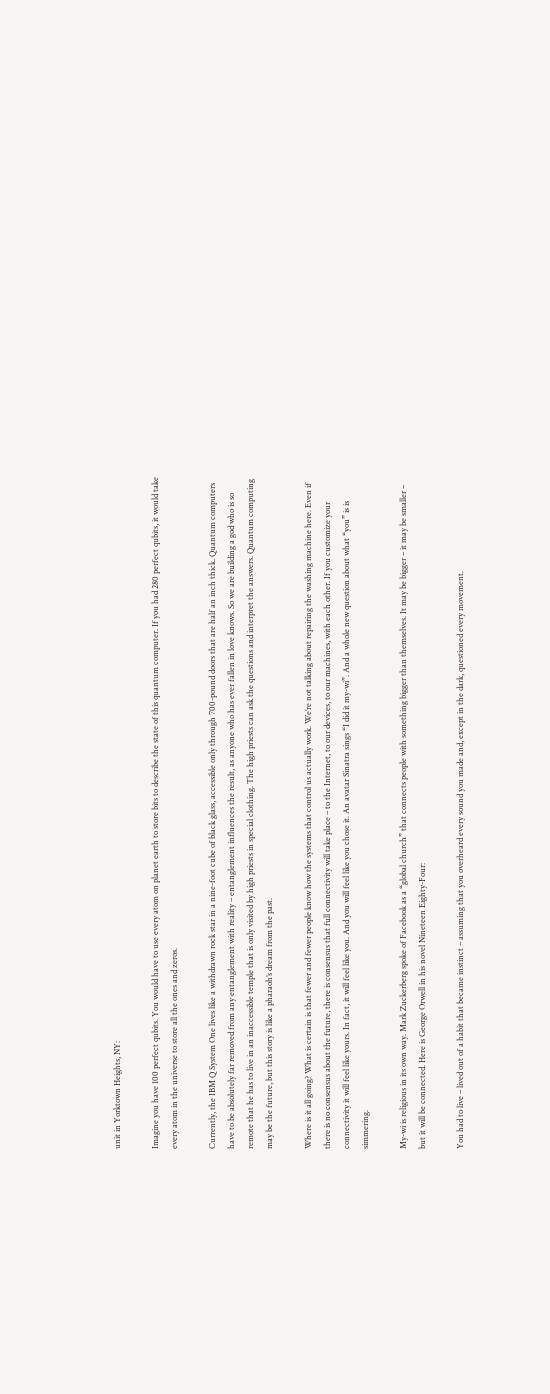unit in Yorktown Heights, NY:

Imagine you have 100 perfect qubits. You would have to use every atom on planet earth to store bits to describe the state of this quantum computer. If you had 280 perfect qubits, it would take every atom in the universe to store all the ones and zeros.

Currently, the IBM Q System One lives like a withdrawn rock star in a nine-foot cube of black glass, accessible only through 700-pound doors that are half an inch thick. Quantum computers have to be absolutely far removed from any entanglement with reality – entanglement influences the result, as anyone who has ever fallen in love knows. So we are building a god who is so remote that he has to live in an inaccessible temple that is only visited by high priests in special clothing. The high priests can ask the questions and interpret the answers. Quantum computing may be the future, but this story is like a pharaoh’s dream from the past.

Where is it all going? What is certain is that fewer and fewer people know how the systems that control us actually work. We’re not talking about repairing the washing machine here. Even if there is no consensus about the future, there is consensus that full connectivity will take place – to the Internet, to our devices, to our machines, with each other. If you customize your connectivity it will feel like yours. In fact, it will feel like you. And you will feel like you chose it. An avatar Sinatra sings “I did it my-wi”. And a whole new question about what “you” is is simmering.

My-wi is religious in its own way. Mark Zuckerberg spoke of Facebook as a “global church” that connects people with something bigger than themselves. It may be bigger – it may be smaller – but it will be connected. Here is George Orwell in his novel Nineteen Eighty-Four:

You had to live – lived out of a habit that became instinct – assuming that you overheard every sound you made and, except in the dark, questioned every movement.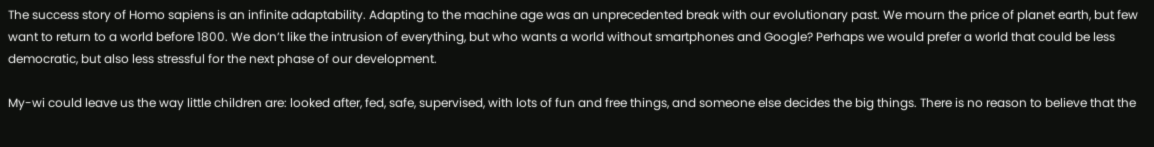The success story of Homo sapiens is an infinite adaptability. Adapting to the machine age was an unprecedented break with our evolutionary past. We mourn the price of planet earth, but few want to return to a world before 1800. We don’t like the intrusion of everything, but who wants a world without smartphones and Google? Perhaps we would prefer a world that could be less democratic, but also less stressful for the next phase of our development.

My-wi could leave us the way little children are: looked after, fed, safe, supervised, with lots of fun and free things, and someone else decides the big things. There is no reason to believe that the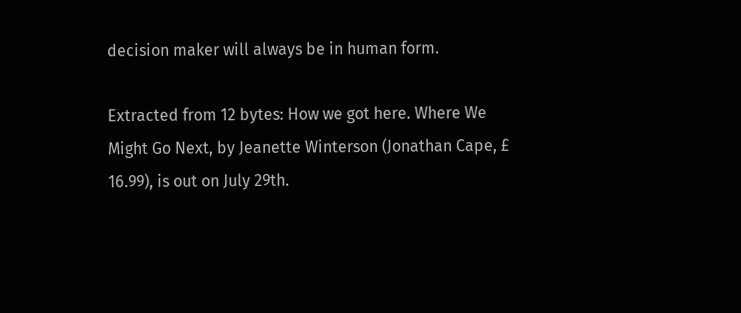decision maker will always be in human form.

Extracted from 12 bytes: How we got here. Where We Might Go Next, by Jeanette Winterson (Jonathan Cape, £ 16.99), is out on July 29th.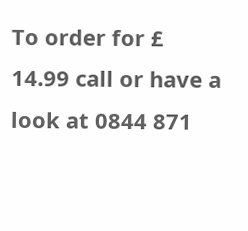To order for £ 14.99 call or have a look at 0844 871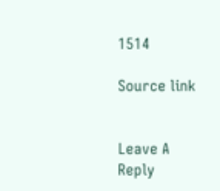1514

Source link


Leave A Reply